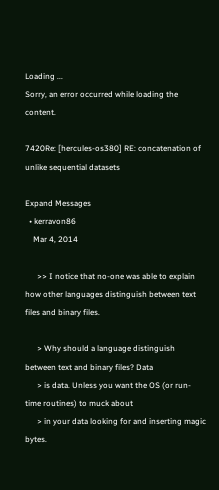Loading ...
Sorry, an error occurred while loading the content.

7420Re: [hercules-os380] RE: concatenation of unlike sequential datasets

Expand Messages
  • kerravon86
    Mar 4, 2014

      >> I notice that no-one was able to explain how other languages distinguish between text files and binary files.

      > Why should a language distinguish between text and binary files? Data
      > is data. Unless you want the OS (or run-time routines) to muck about
      > in your data looking for and inserting magic bytes.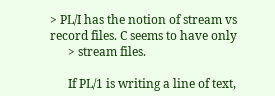> PL/I has the notion of stream vs record files. C seems to have only
      > stream files.

      If PL/1 is writing a line of text,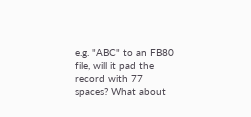e.g. "ABC" to an FB80 file, will it pad the record with 77 spaces? What about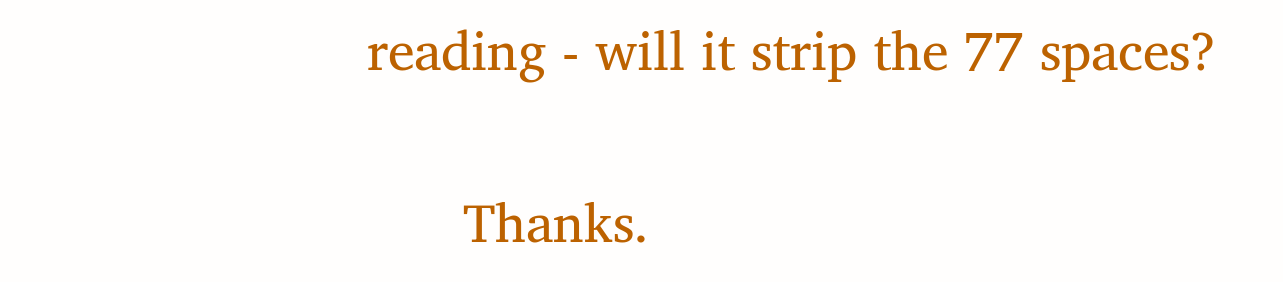reading - will it strip the 77 spaces?

      Thanks.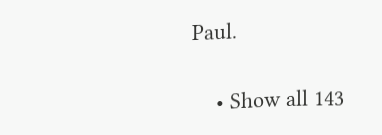Paul.

    • Show all 143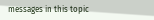messages in this topic